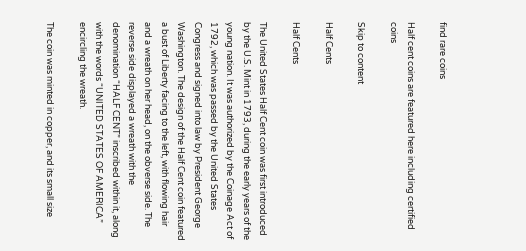find rare coins

Half cent coins are featured here including certified coins

Skip to content

Half Cents

Half Cents

The United States Half Cent coin was first introduced by the U.S. Mint in 1793, during the early years of the young nation. It was authorized by the Coinage Act of 1792, which was passed by the United States Congress and signed into law by President George Washington. The design of the Half Cent coin featured a bust of Liberty facing to the left, with flowing hair and a wreath on her head, on the obverse side. The reverse side displayed a wreath with the denomination “HALF CENT” inscribed within it, along with the words “UNITED STATES OF AMERICA” encircling the wreath.

The coin was minted in copper, and its small size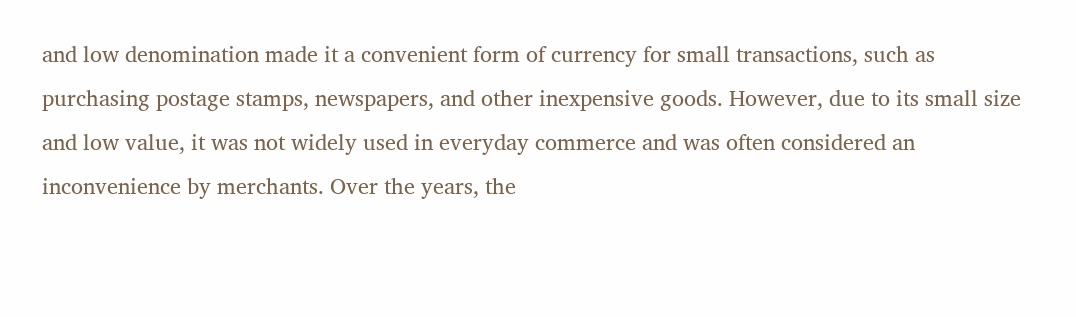and low denomination made it a convenient form of currency for small transactions, such as purchasing postage stamps, newspapers, and other inexpensive goods. However, due to its small size and low value, it was not widely used in everyday commerce and was often considered an inconvenience by merchants. Over the years, the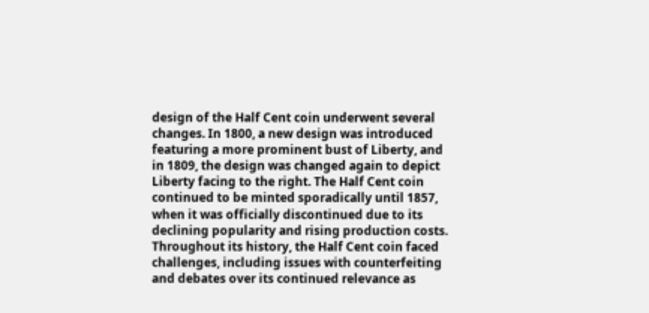design of the Half Cent coin underwent several changes. In 1800, a new design was introduced featuring a more prominent bust of Liberty, and in 1809, the design was changed again to depict Liberty facing to the right. The Half Cent coin continued to be minted sporadically until 1857, when it was officially discontinued due to its declining popularity and rising production costs. Throughout its history, the Half Cent coin faced challenges, including issues with counterfeiting and debates over its continued relevance as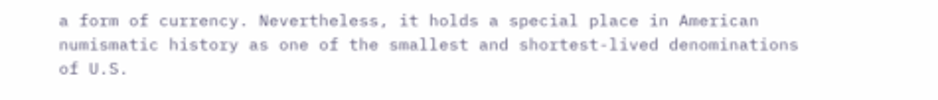a form of currency. Nevertheless, it holds a special place in American numismatic history as one of the smallest and shortest-lived denominations of U.S.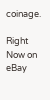coinage.

Right Now on eBay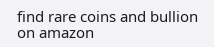find rare coins and bullion on amazon